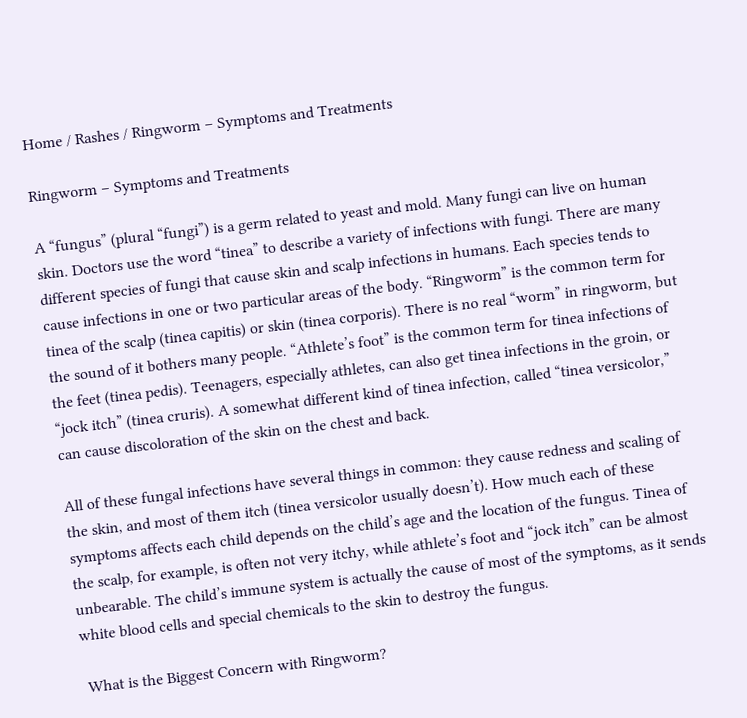Home / Rashes / Ringworm – Symptoms and Treatments

Ringworm – Symptoms and Treatments

A “fungus” (plural “fungi”) is a germ related to yeast and mold. Many fungi can live on human skin. Doctors use the word “tinea” to describe a variety of infections with fungi. There are many different species of fungi that cause skin and scalp infections in humans. Each species tends to cause infections in one or two particular areas of the body. “Ringworm” is the common term for tinea of the scalp (tinea capitis) or skin (tinea corporis). There is no real “worm” in ringworm, but the sound of it bothers many people. “Athlete’s foot” is the common term for tinea infections of the feet (tinea pedis). Teenagers, especially athletes, can also get tinea infections in the groin, or “jock itch” (tinea cruris). A somewhat different kind of tinea infection, called “tinea versicolor,” can cause discoloration of the skin on the chest and back.

All of these fungal infections have several things in common: they cause redness and scaling of the skin, and most of them itch (tinea versicolor usually doesn’t). How much each of these symptoms affects each child depends on the child’s age and the location of the fungus. Tinea of the scalp, for example, is often not very itchy, while athlete’s foot and “jock itch” can be almost unbearable. The child’s immune system is actually the cause of most of the symptoms, as it sends white blood cells and special chemicals to the skin to destroy the fungus.

 What is the Biggest Concern with Ringworm?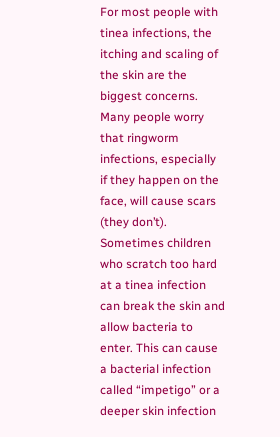For most people with tinea infections, the itching and scaling of the skin are the biggest concerns. Many people worry that ringworm infections, especially if they happen on the face, will cause scars (they don’t). Sometimes children who scratch too hard at a tinea infection can break the skin and allow bacteria to enter. This can cause a bacterial infection called “impetigo” or a deeper skin infection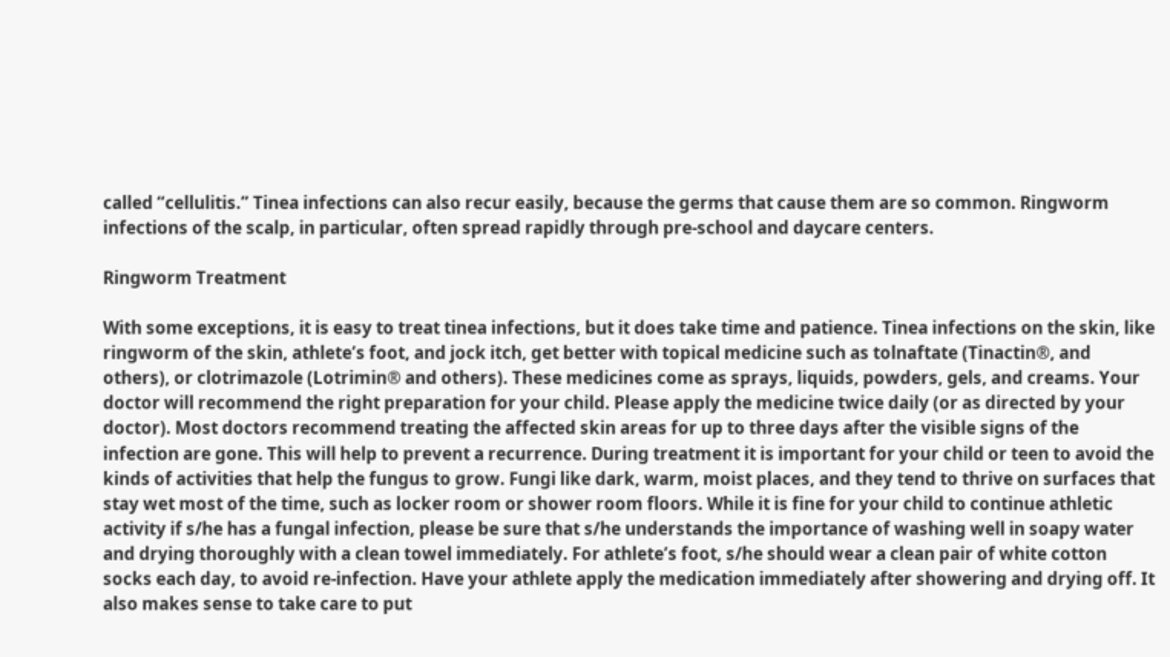called “cellulitis.” Tinea infections can also recur easily, because the germs that cause them are so common. Ringworm infections of the scalp, in particular, often spread rapidly through pre-school and daycare centers.

Ringworm Treatment

With some exceptions, it is easy to treat tinea infections, but it does take time and patience. Tinea infections on the skin, like ringworm of the skin, athlete’s foot, and jock itch, get better with topical medicine such as tolnaftate (Tinactin®, and others), or clotrimazole (Lotrimin® and others). These medicines come as sprays, liquids, powders, gels, and creams. Your doctor will recommend the right preparation for your child. Please apply the medicine twice daily (or as directed by your doctor). Most doctors recommend treating the affected skin areas for up to three days after the visible signs of the infection are gone. This will help to prevent a recurrence. During treatment it is important for your child or teen to avoid the kinds of activities that help the fungus to grow. Fungi like dark, warm, moist places, and they tend to thrive on surfaces that stay wet most of the time, such as locker room or shower room floors. While it is fine for your child to continue athletic activity if s/he has a fungal infection, please be sure that s/he understands the importance of washing well in soapy water and drying thoroughly with a clean towel immediately. For athlete’s foot, s/he should wear a clean pair of white cotton socks each day, to avoid re-infection. Have your athlete apply the medication immediately after showering and drying off. It also makes sense to take care to put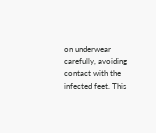on underwear carefully, avoiding contact with the infected feet. This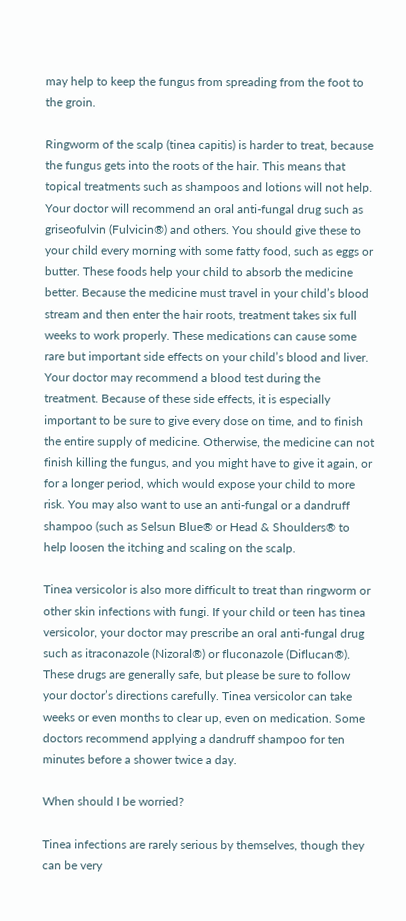may help to keep the fungus from spreading from the foot to the groin.

Ringworm of the scalp (tinea capitis) is harder to treat, because the fungus gets into the roots of the hair. This means that topical treatments such as shampoos and lotions will not help. Your doctor will recommend an oral anti-fungal drug such as griseofulvin (Fulvicin®) and others. You should give these to your child every morning with some fatty food, such as eggs or butter. These foods help your child to absorb the medicine better. Because the medicine must travel in your child’s blood stream and then enter the hair roots, treatment takes six full weeks to work properly. These medications can cause some rare but important side effects on your child’s blood and liver. Your doctor may recommend a blood test during the treatment. Because of these side effects, it is especially important to be sure to give every dose on time, and to finish the entire supply of medicine. Otherwise, the medicine can not finish killing the fungus, and you might have to give it again, or for a longer period, which would expose your child to more risk. You may also want to use an anti-fungal or a dandruff shampoo (such as Selsun Blue® or Head & Shoulders® to help loosen the itching and scaling on the scalp.

Tinea versicolor is also more difficult to treat than ringworm or other skin infections with fungi. If your child or teen has tinea versicolor, your doctor may prescribe an oral anti-fungal drug such as itraconazole (Nizoral®) or fluconazole (Diflucan®). These drugs are generally safe, but please be sure to follow your doctor’s directions carefully. Tinea versicolor can take weeks or even months to clear up, even on medication. Some doctors recommend applying a dandruff shampoo for ten minutes before a shower twice a day.

When should I be worried?

Tinea infections are rarely serious by themselves, though they can be very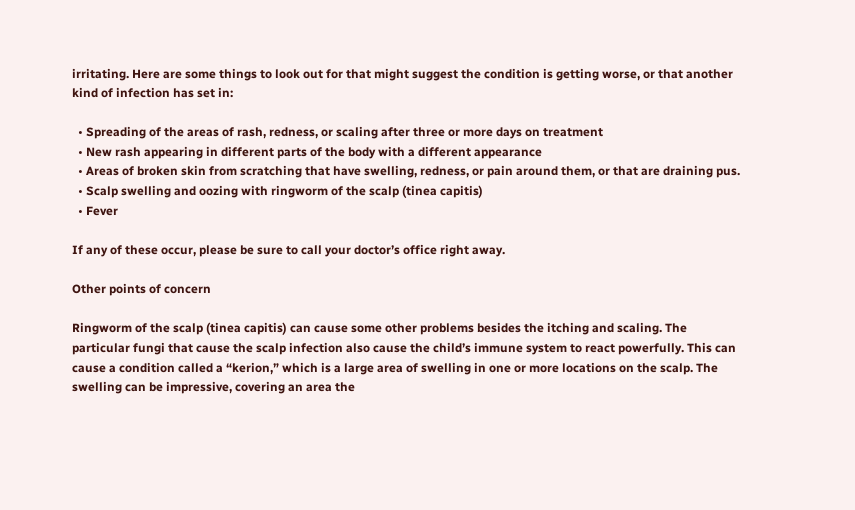irritating. Here are some things to look out for that might suggest the condition is getting worse, or that another kind of infection has set in:

  • Spreading of the areas of rash, redness, or scaling after three or more days on treatment
  • New rash appearing in different parts of the body with a different appearance
  • Areas of broken skin from scratching that have swelling, redness, or pain around them, or that are draining pus.
  • Scalp swelling and oozing with ringworm of the scalp (tinea capitis)
  • Fever

If any of these occur, please be sure to call your doctor’s office right away.

Other points of concern

Ringworm of the scalp (tinea capitis) can cause some other problems besides the itching and scaling. The particular fungi that cause the scalp infection also cause the child’s immune system to react powerfully. This can cause a condition called a “kerion,” which is a large area of swelling in one or more locations on the scalp. The swelling can be impressive, covering an area the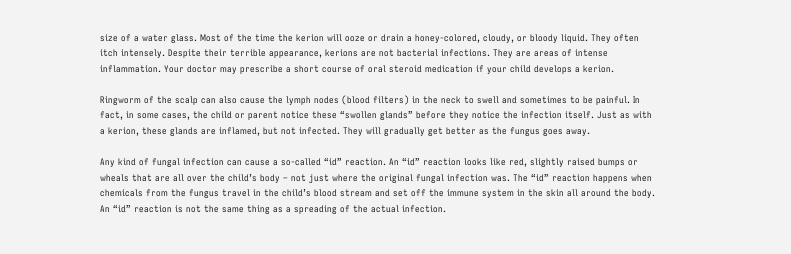size of a water glass. Most of the time the kerion will ooze or drain a honey-colored, cloudy, or bloody liquid. They often itch intensely. Despite their terrible appearance, kerions are not bacterial infections. They are areas of intense inflammation. Your doctor may prescribe a short course of oral steroid medication if your child develops a kerion.

Ringworm of the scalp can also cause the lymph nodes (blood filters) in the neck to swell and sometimes to be painful. In fact, in some cases, the child or parent notice these “swollen glands” before they notice the infection itself. Just as with a kerion, these glands are inflamed, but not infected. They will gradually get better as the fungus goes away.

Any kind of fungal infection can cause a so-called “id” reaction. An “id” reaction looks like red, slightly raised bumps or wheals that are all over the child’s body – not just where the original fungal infection was. The “id” reaction happens when chemicals from the fungus travel in the child’s blood stream and set off the immune system in the skin all around the body. An “id” reaction is not the same thing as a spreading of the actual infection.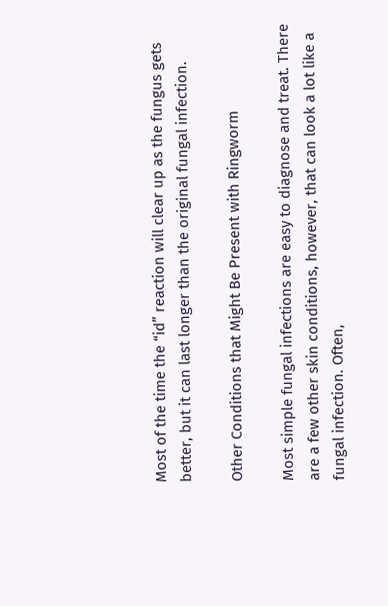Most of the time the “id” reaction will clear up as the fungus gets better, but it can last longer than the original fungal infection.

Other Conditions that Might Be Present with Ringworm

Most simple fungal infections are easy to diagnose and treat. There are a few other skin conditions, however, that can look a lot like a fungal infection. Often,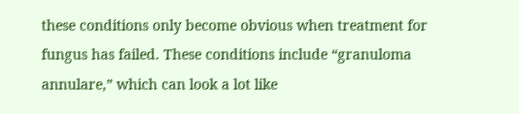these conditions only become obvious when treatment for fungus has failed. These conditions include “granuloma annulare,” which can look a lot like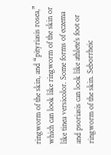ringworm of the skin, and “pityriasis rosea,” which can look like ringworm of the skin or like tinea versicolor. Some forms of eczema and psoriasis can look like athlete’s foot or ringworm of the skin. Seborrheic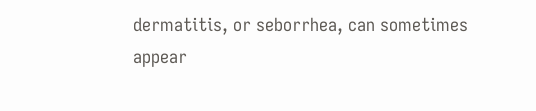dermatitis, or seborrhea, can sometimes appear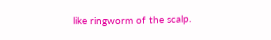like ringworm of the scalp.